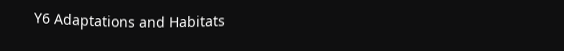Y6 Adaptations and Habitats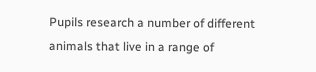Pupils research a number of different animals that live in a range of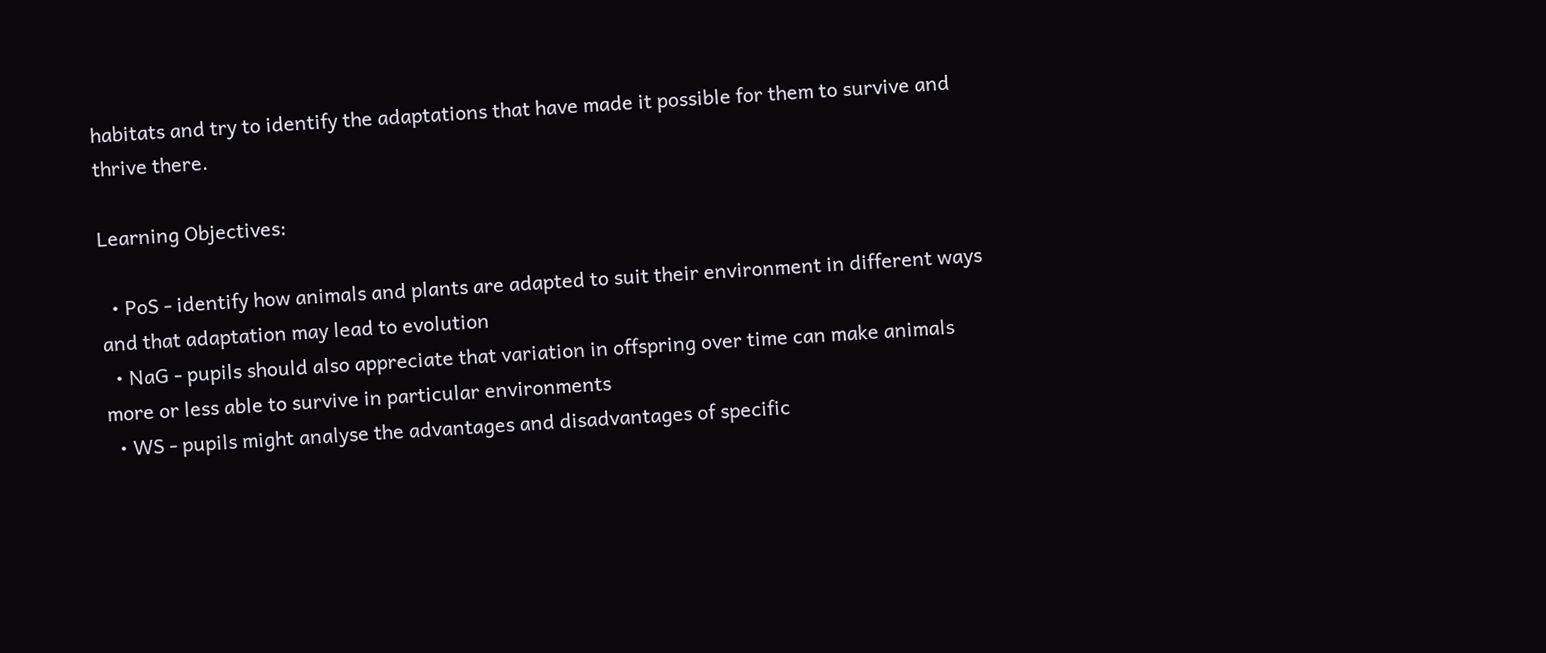habitats and try to identify the adaptations that have made it possible for them to survive and thrive there.

Learning Objectives:

  • PoS - identify how animals and plants are adapted to suit their environment in different ways and that adaptation may lead to evolution
  • NaG - pupils should also appreciate that variation in offspring over time can make animals more or less able to survive in particular environments
  • WS - pupils might analyse the advantages and disadvantages of specific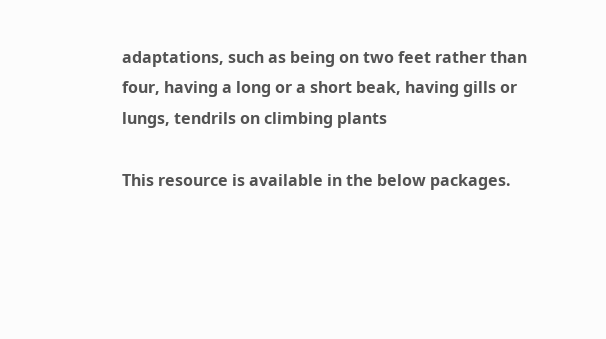adaptations, such as being on two feet rather than four, having a long or a short beak, having gills or lungs, tendrils on climbing plants

This resource is available in the below packages.